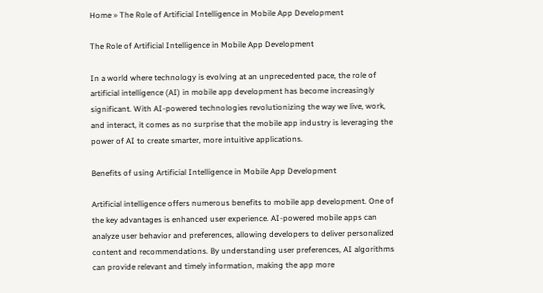Home » The Role of Artificial Intelligence in Mobile App Development

The Role of Artificial Intelligence in Mobile App Development

In a world where technology is evolving at an unprecedented pace, the role of artificial intelligence (AI) in mobile app development has become increasingly significant. With AI-powered technologies revolutionizing the way we live, work, and interact, it comes as no surprise that the mobile app industry is leveraging the power of AI to create smarter, more intuitive applications.

Benefits of using Artificial Intelligence in Mobile App Development

Artificial intelligence offers numerous benefits to mobile app development. One of the key advantages is enhanced user experience. AI-powered mobile apps can analyze user behavior and preferences, allowing developers to deliver personalized content and recommendations. By understanding user preferences, AI algorithms can provide relevant and timely information, making the app more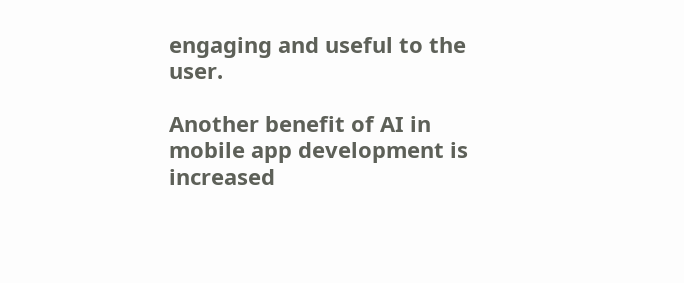engaging and useful to the user.

Another benefit of AI in mobile app development is increased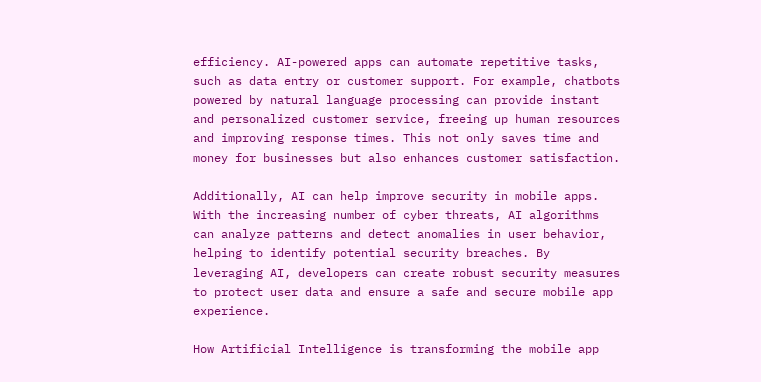efficiency. AI-powered apps can automate repetitive tasks, such as data entry or customer support. For example, chatbots powered by natural language processing can provide instant and personalized customer service, freeing up human resources and improving response times. This not only saves time and money for businesses but also enhances customer satisfaction.

Additionally, AI can help improve security in mobile apps. With the increasing number of cyber threats, AI algorithms can analyze patterns and detect anomalies in user behavior, helping to identify potential security breaches. By leveraging AI, developers can create robust security measures to protect user data and ensure a safe and secure mobile app experience.

How Artificial Intelligence is transforming the mobile app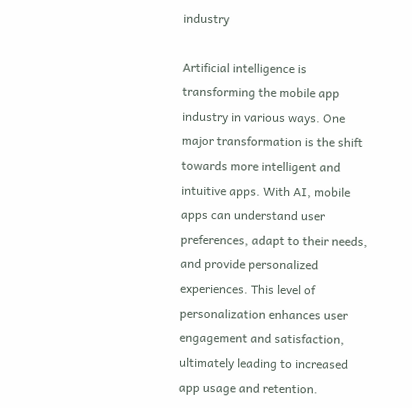industry

Artificial intelligence is transforming the mobile app industry in various ways. One major transformation is the shift towards more intelligent and intuitive apps. With AI, mobile apps can understand user preferences, adapt to their needs, and provide personalized experiences. This level of personalization enhances user engagement and satisfaction, ultimately leading to increased app usage and retention.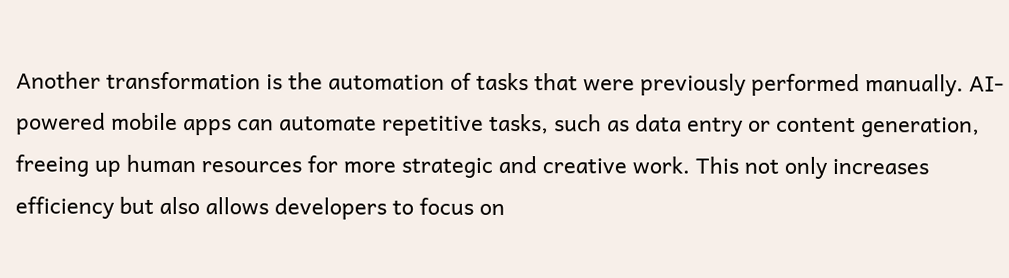Another transformation is the automation of tasks that were previously performed manually. AI-powered mobile apps can automate repetitive tasks, such as data entry or content generation, freeing up human resources for more strategic and creative work. This not only increases efficiency but also allows developers to focus on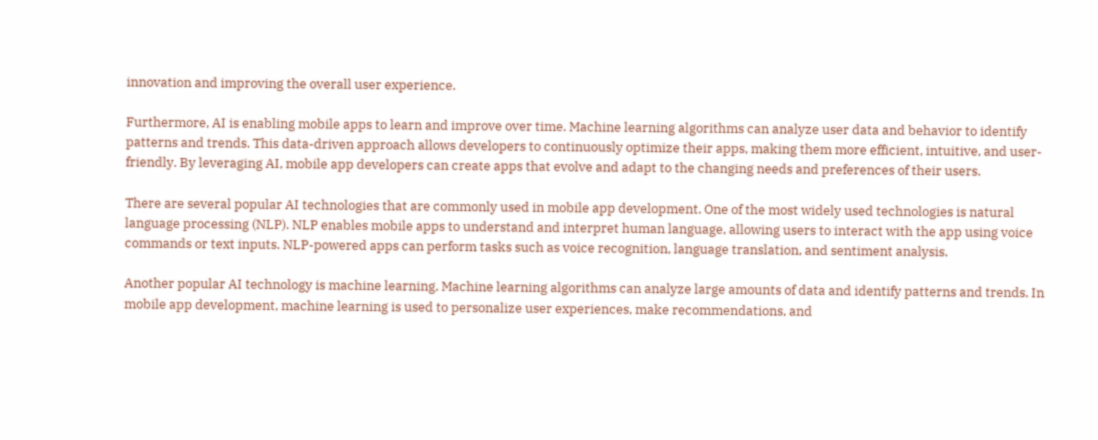innovation and improving the overall user experience.

Furthermore, AI is enabling mobile apps to learn and improve over time. Machine learning algorithms can analyze user data and behavior to identify patterns and trends. This data-driven approach allows developers to continuously optimize their apps, making them more efficient, intuitive, and user-friendly. By leveraging AI, mobile app developers can create apps that evolve and adapt to the changing needs and preferences of their users.

There are several popular AI technologies that are commonly used in mobile app development. One of the most widely used technologies is natural language processing (NLP). NLP enables mobile apps to understand and interpret human language, allowing users to interact with the app using voice commands or text inputs. NLP-powered apps can perform tasks such as voice recognition, language translation, and sentiment analysis.

Another popular AI technology is machine learning. Machine learning algorithms can analyze large amounts of data and identify patterns and trends. In mobile app development, machine learning is used to personalize user experiences, make recommendations, and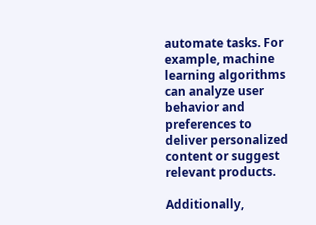automate tasks. For example, machine learning algorithms can analyze user behavior and preferences to deliver personalized content or suggest relevant products.

Additionally,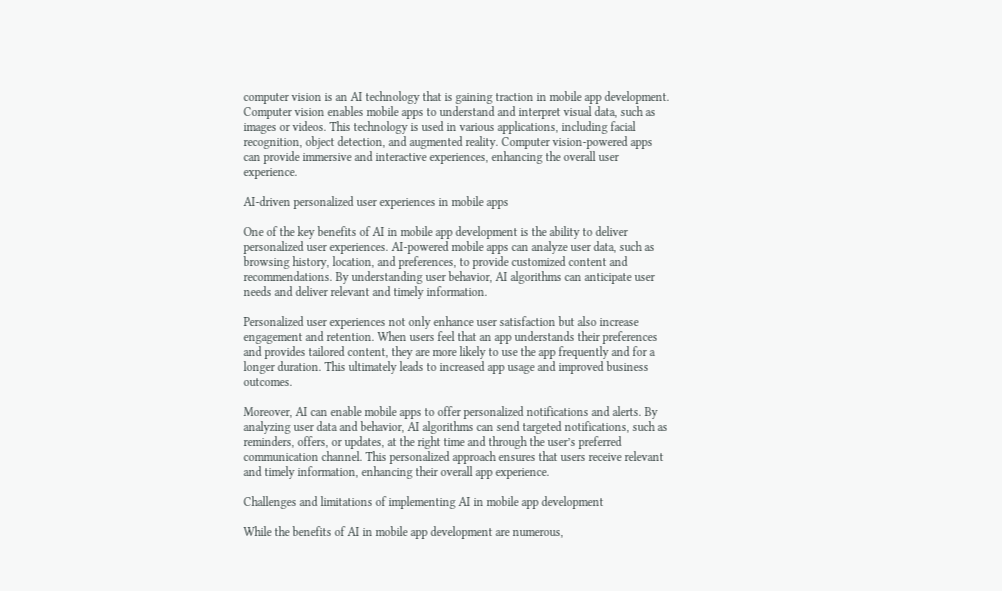computer vision is an AI technology that is gaining traction in mobile app development. Computer vision enables mobile apps to understand and interpret visual data, such as images or videos. This technology is used in various applications, including facial recognition, object detection, and augmented reality. Computer vision-powered apps can provide immersive and interactive experiences, enhancing the overall user experience.

AI-driven personalized user experiences in mobile apps

One of the key benefits of AI in mobile app development is the ability to deliver personalized user experiences. AI-powered mobile apps can analyze user data, such as browsing history, location, and preferences, to provide customized content and recommendations. By understanding user behavior, AI algorithms can anticipate user needs and deliver relevant and timely information.

Personalized user experiences not only enhance user satisfaction but also increase engagement and retention. When users feel that an app understands their preferences and provides tailored content, they are more likely to use the app frequently and for a longer duration. This ultimately leads to increased app usage and improved business outcomes.

Moreover, AI can enable mobile apps to offer personalized notifications and alerts. By analyzing user data and behavior, AI algorithms can send targeted notifications, such as reminders, offers, or updates, at the right time and through the user’s preferred communication channel. This personalized approach ensures that users receive relevant and timely information, enhancing their overall app experience.

Challenges and limitations of implementing AI in mobile app development

While the benefits of AI in mobile app development are numerous,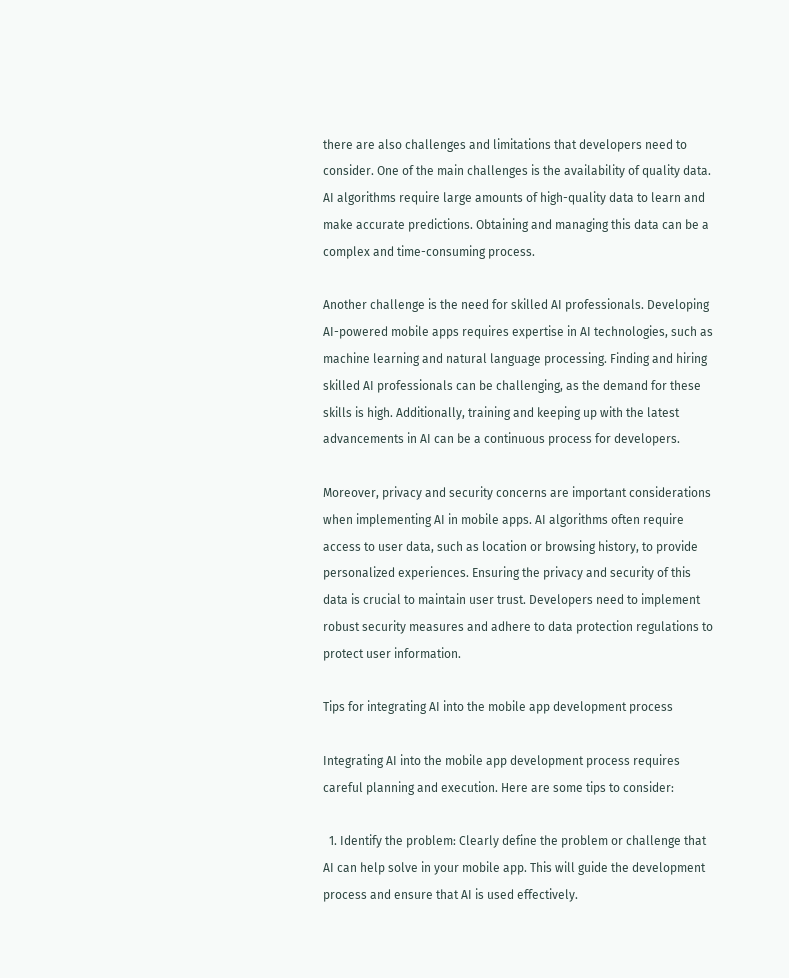there are also challenges and limitations that developers need to consider. One of the main challenges is the availability of quality data. AI algorithms require large amounts of high-quality data to learn and make accurate predictions. Obtaining and managing this data can be a complex and time-consuming process.

Another challenge is the need for skilled AI professionals. Developing AI-powered mobile apps requires expertise in AI technologies, such as machine learning and natural language processing. Finding and hiring skilled AI professionals can be challenging, as the demand for these skills is high. Additionally, training and keeping up with the latest advancements in AI can be a continuous process for developers.

Moreover, privacy and security concerns are important considerations when implementing AI in mobile apps. AI algorithms often require access to user data, such as location or browsing history, to provide personalized experiences. Ensuring the privacy and security of this data is crucial to maintain user trust. Developers need to implement robust security measures and adhere to data protection regulations to protect user information.

Tips for integrating AI into the mobile app development process

Integrating AI into the mobile app development process requires careful planning and execution. Here are some tips to consider:

  1. Identify the problem: Clearly define the problem or challenge that AI can help solve in your mobile app. This will guide the development process and ensure that AI is used effectively.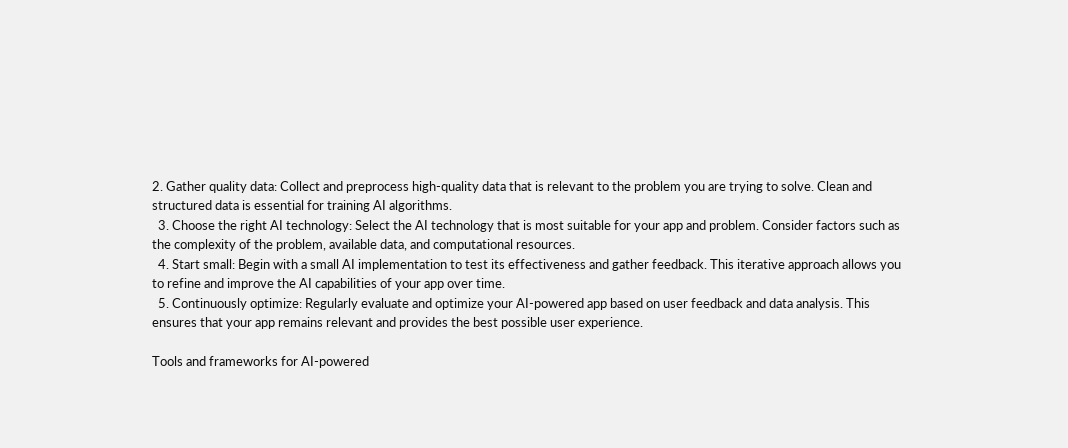2. Gather quality data: Collect and preprocess high-quality data that is relevant to the problem you are trying to solve. Clean and structured data is essential for training AI algorithms.
  3. Choose the right AI technology: Select the AI technology that is most suitable for your app and problem. Consider factors such as the complexity of the problem, available data, and computational resources.
  4. Start small: Begin with a small AI implementation to test its effectiveness and gather feedback. This iterative approach allows you to refine and improve the AI capabilities of your app over time.
  5. Continuously optimize: Regularly evaluate and optimize your AI-powered app based on user feedback and data analysis. This ensures that your app remains relevant and provides the best possible user experience.

Tools and frameworks for AI-powered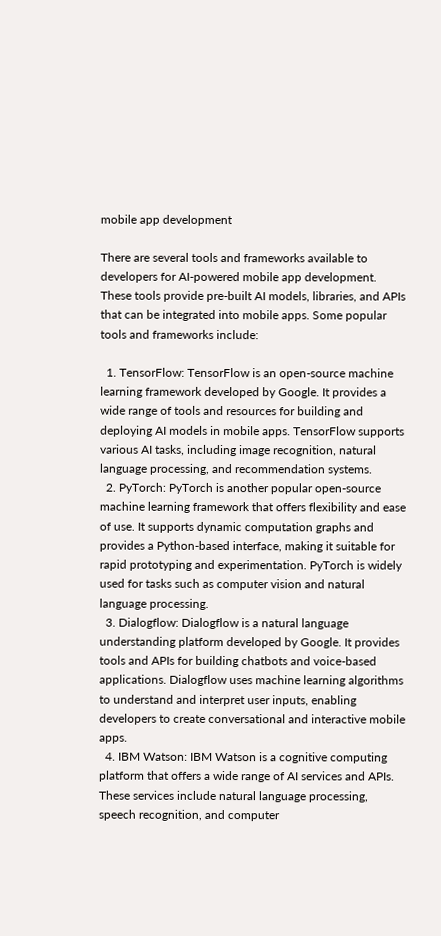mobile app development

There are several tools and frameworks available to developers for AI-powered mobile app development. These tools provide pre-built AI models, libraries, and APIs that can be integrated into mobile apps. Some popular tools and frameworks include:

  1. TensorFlow: TensorFlow is an open-source machine learning framework developed by Google. It provides a wide range of tools and resources for building and deploying AI models in mobile apps. TensorFlow supports various AI tasks, including image recognition, natural language processing, and recommendation systems.
  2. PyTorch: PyTorch is another popular open-source machine learning framework that offers flexibility and ease of use. It supports dynamic computation graphs and provides a Python-based interface, making it suitable for rapid prototyping and experimentation. PyTorch is widely used for tasks such as computer vision and natural language processing.
  3. Dialogflow: Dialogflow is a natural language understanding platform developed by Google. It provides tools and APIs for building chatbots and voice-based applications. Dialogflow uses machine learning algorithms to understand and interpret user inputs, enabling developers to create conversational and interactive mobile apps.
  4. IBM Watson: IBM Watson is a cognitive computing platform that offers a wide range of AI services and APIs. These services include natural language processing, speech recognition, and computer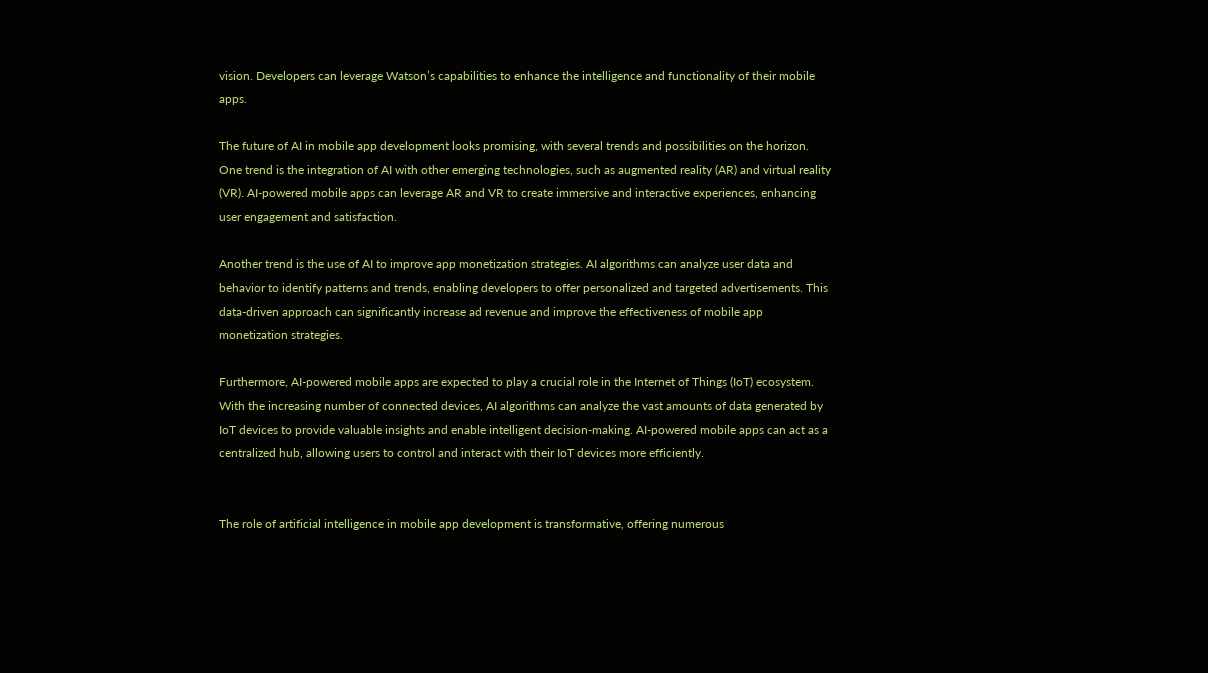vision. Developers can leverage Watson’s capabilities to enhance the intelligence and functionality of their mobile apps.

The future of AI in mobile app development looks promising, with several trends and possibilities on the horizon. One trend is the integration of AI with other emerging technologies, such as augmented reality (AR) and virtual reality (VR). AI-powered mobile apps can leverage AR and VR to create immersive and interactive experiences, enhancing user engagement and satisfaction.

Another trend is the use of AI to improve app monetization strategies. AI algorithms can analyze user data and behavior to identify patterns and trends, enabling developers to offer personalized and targeted advertisements. This data-driven approach can significantly increase ad revenue and improve the effectiveness of mobile app monetization strategies.

Furthermore, AI-powered mobile apps are expected to play a crucial role in the Internet of Things (IoT) ecosystem. With the increasing number of connected devices, AI algorithms can analyze the vast amounts of data generated by IoT devices to provide valuable insights and enable intelligent decision-making. AI-powered mobile apps can act as a centralized hub, allowing users to control and interact with their IoT devices more efficiently.


The role of artificial intelligence in mobile app development is transformative, offering numerous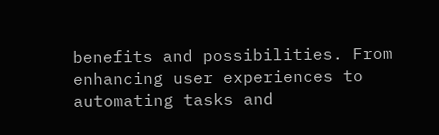benefits and possibilities. From enhancing user experiences to automating tasks and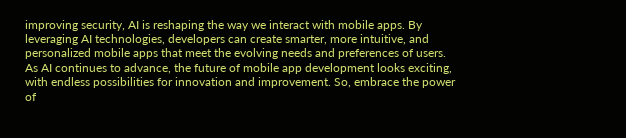improving security, AI is reshaping the way we interact with mobile apps. By leveraging AI technologies, developers can create smarter, more intuitive, and personalized mobile apps that meet the evolving needs and preferences of users. As AI continues to advance, the future of mobile app development looks exciting, with endless possibilities for innovation and improvement. So, embrace the power of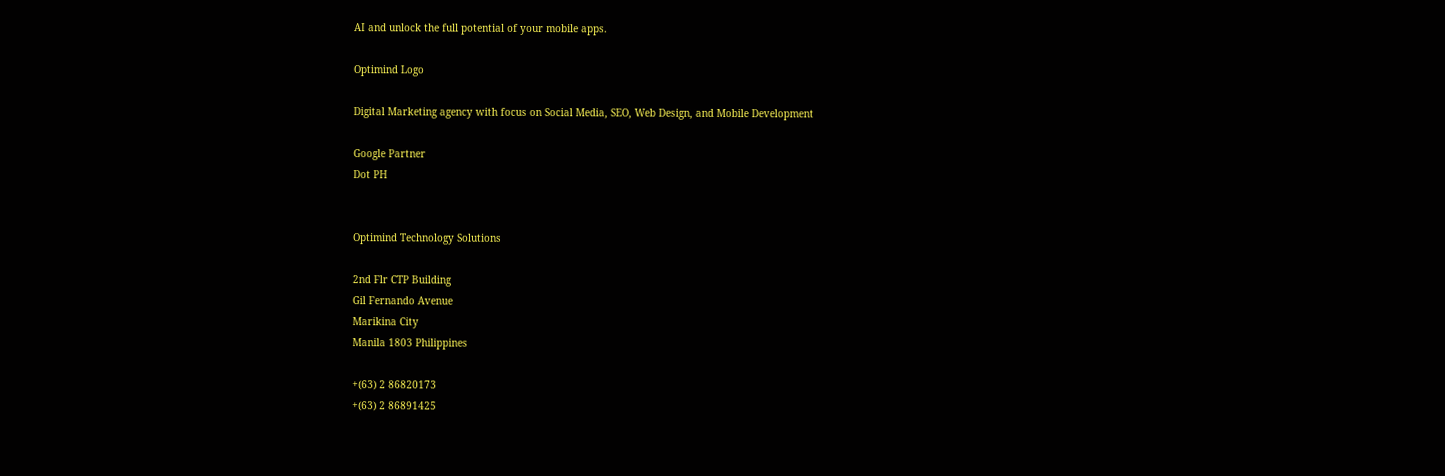AI and unlock the full potential of your mobile apps.

Optimind Logo

Digital Marketing agency with focus on Social Media, SEO, Web Design, and Mobile Development

Google Partner
Dot PH


Optimind Technology Solutions

2nd Flr CTP Building
Gil Fernando Avenue
Marikina City
Manila 1803 Philippines

+(63) 2 86820173
+(63) 2 86891425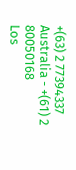+(63) 2 77394337
Australia - +(61) 2 80050168
Los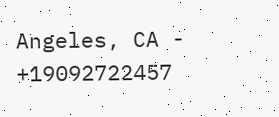Angeles, CA - +19092722457